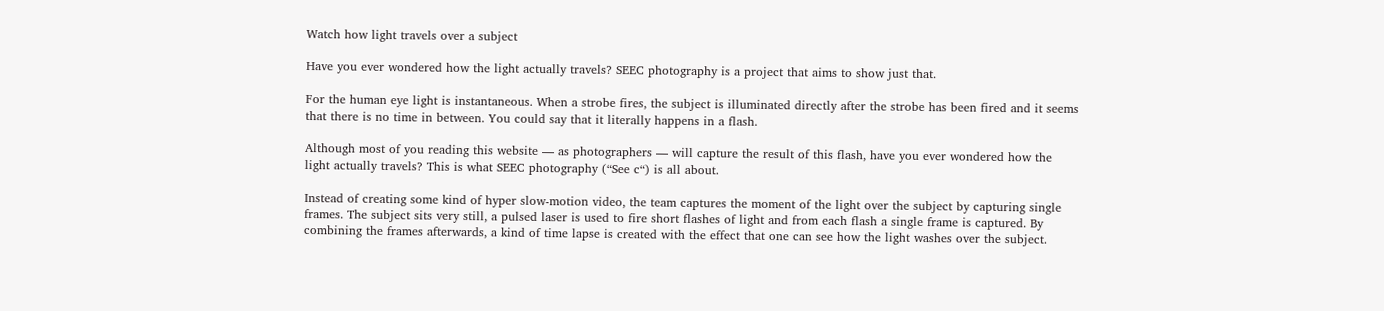Watch how light travels over a subject

Have you ever wondered how the light actually travels? SEEC photography is a project that aims to show just that.

For the human eye light is instantaneous. When a strobe fires, the subject is illuminated directly after the strobe has been fired and it seems that there is no time in between. You could say that it literally happens in a flash.

Although most of you reading this website — as photographers — will capture the result of this flash, have you ever wondered how the light actually travels? This is what SEEC photography (“See c“) is all about.

Instead of creating some kind of hyper slow-motion video, the team captures the moment of the light over the subject by capturing single frames. The subject sits very still, a pulsed laser is used to fire short flashes of light and from each flash a single frame is captured. By combining the frames afterwards, a kind of time lapse is created with the effect that one can see how the light washes over the subject.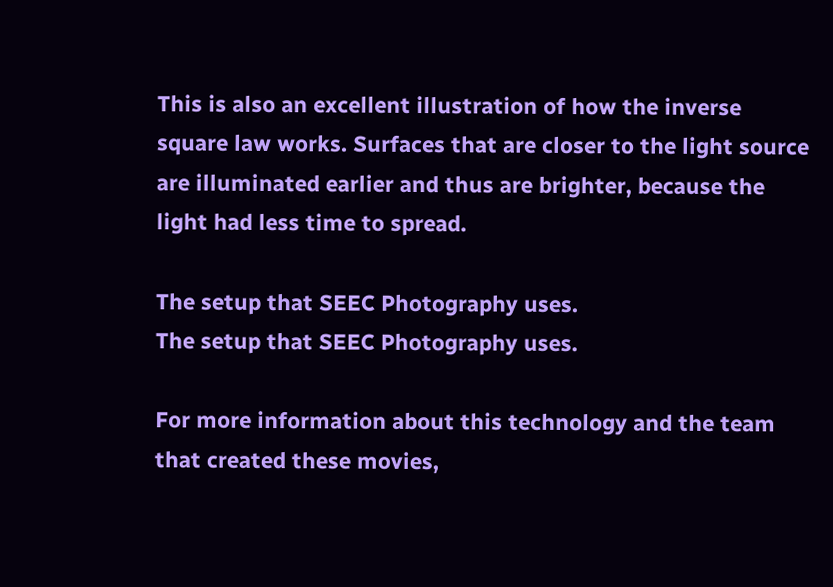This is also an excellent illustration of how the inverse square law works. Surfaces that are closer to the light source are illuminated earlier and thus are brighter, because the light had less time to spread.

The setup that SEEC Photography uses.
The setup that SEEC Photography uses.

For more information about this technology and the team that created these movies,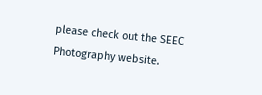please check out the SEEC Photography website.